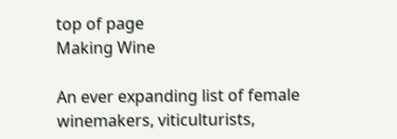top of page
Making Wine

An ever expanding list of female winemakers, viticulturists,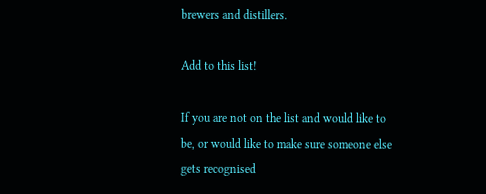brewers and distillers.

Add to this list!

If you are not on the list and would like to be, or would like to make sure someone else gets recognised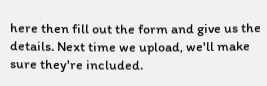here then fill out the form and give us the details. Next time we upload, we'll make sure they're included.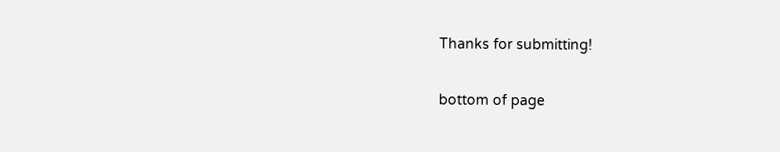Thanks for submitting!

bottom of page